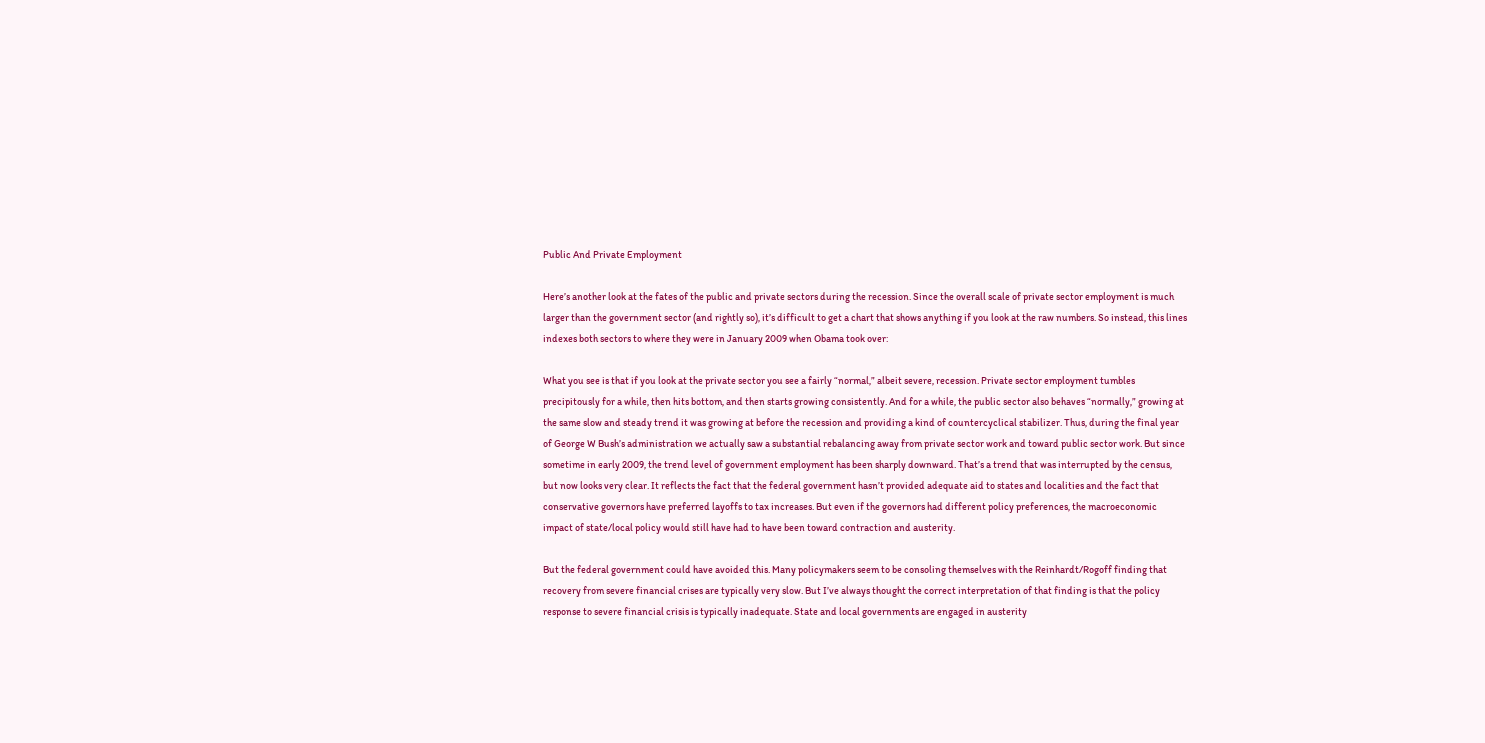Public And Private Employment

Here’s another look at the fates of the public and private sectors during the recession. Since the overall scale of private sector employment is much larger than the government sector (and rightly so), it’s difficult to get a chart that shows anything if you look at the raw numbers. So instead, this lines indexes both sectors to where they were in January 2009 when Obama took over:

What you see is that if you look at the private sector you see a fairly “normal,” albeit severe, recession. Private sector employment tumbles precipitously for a while, then hits bottom, and then starts growing consistently. And for a while, the public sector also behaves “normally,” growing at the same slow and steady trend it was growing at before the recession and providing a kind of countercyclical stabilizer. Thus, during the final year of George W Bush’s administration we actually saw a substantial rebalancing away from private sector work and toward public sector work. But since sometime in early 2009, the trend level of government employment has been sharply downward. That’s a trend that was interrupted by the census, but now looks very clear. It reflects the fact that the federal government hasn’t provided adequate aid to states and localities and the fact that conservative governors have preferred layoffs to tax increases. But even if the governors had different policy preferences, the macroeconomic impact of state/local policy would still have had to have been toward contraction and austerity.

But the federal government could have avoided this. Many policymakers seem to be consoling themselves with the Reinhardt/Rogoff finding that recovery from severe financial crises are typically very slow. But I’ve always thought the correct interpretation of that finding is that the policy response to severe financial crisis is typically inadequate. State and local governments are engaged in austerity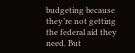budgeting because they’re not getting the federal aid they need. But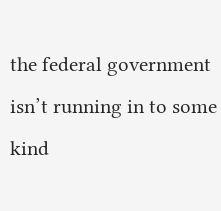the federal government isn’t running in to some kind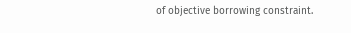of objective borrowing constraint.